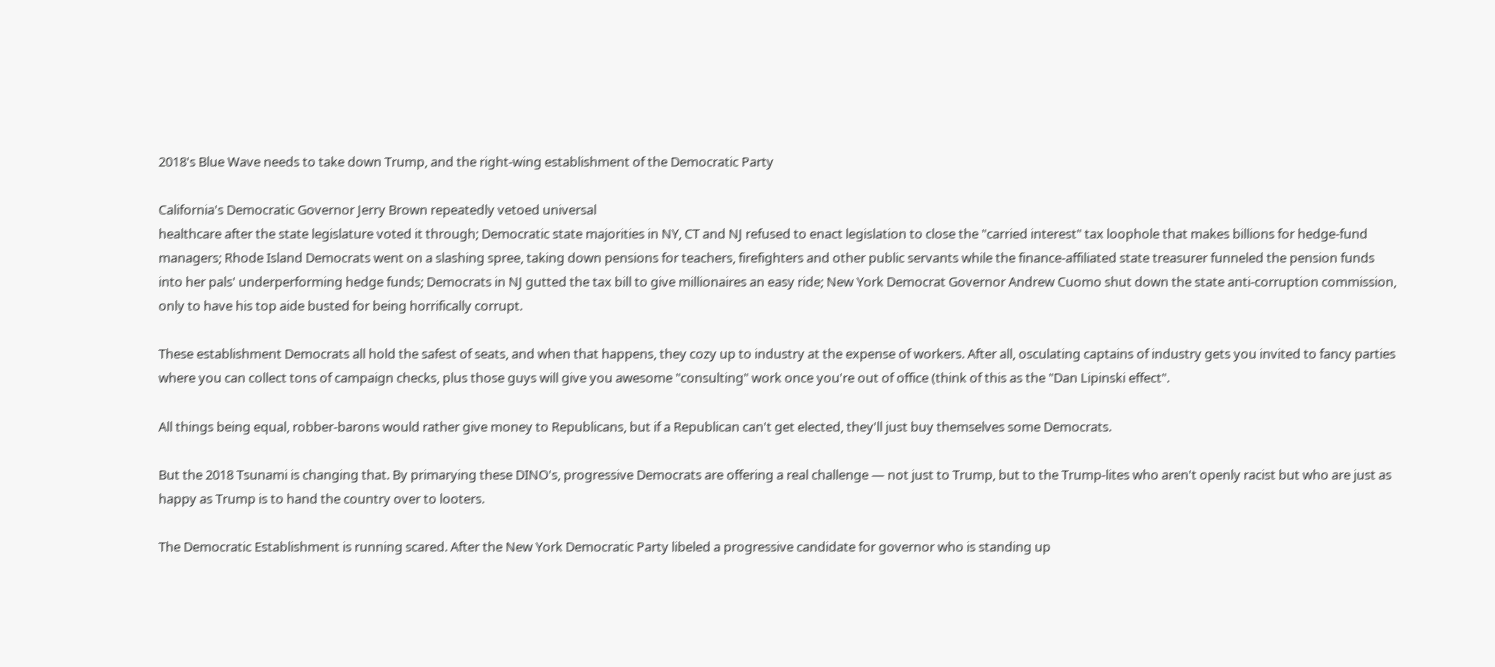2018's Blue Wave needs to take down Trump, and the right-wing establishment of the Democratic Party

California's Democratic Governor Jerry Brown repeatedly vetoed universal
healthcare after the state legislature voted it through; Democratic state majorities in NY, CT and NJ refused to enact legislation to close the "carried interest" tax loophole that makes billions for hedge-fund managers; Rhode Island Democrats went on a slashing spree, taking down pensions for teachers, firefighters and other public servants while the finance-affiliated state treasurer funneled the pension funds into her pals' underperforming hedge funds; Democrats in NJ gutted the tax bill to give millionaires an easy ride; New York Democrat Governor Andrew Cuomo shut down the state anti-corruption commission, only to have his top aide busted for being horrifically corrupt.

These establishment Democrats all hold the safest of seats, and when that happens, they cozy up to industry at the expense of workers. After all, osculating captains of industry gets you invited to fancy parties where you can collect tons of campaign checks, plus those guys will give you awesome "consulting" work once you're out of office (think of this as the "Dan Lipinski effect".

All things being equal, robber-barons would rather give money to Republicans, but if a Republican can't get elected, they'll just buy themselves some Democrats.

But the 2018 Tsunami is changing that. By primarying these DINO's, progressive Democrats are offering a real challenge — not just to Trump, but to the Trump-lites who aren't openly racist but who are just as happy as Trump is to hand the country over to looters.

The Democratic Establishment is running scared. After the New York Democratic Party libeled a progressive candidate for governor who is standing up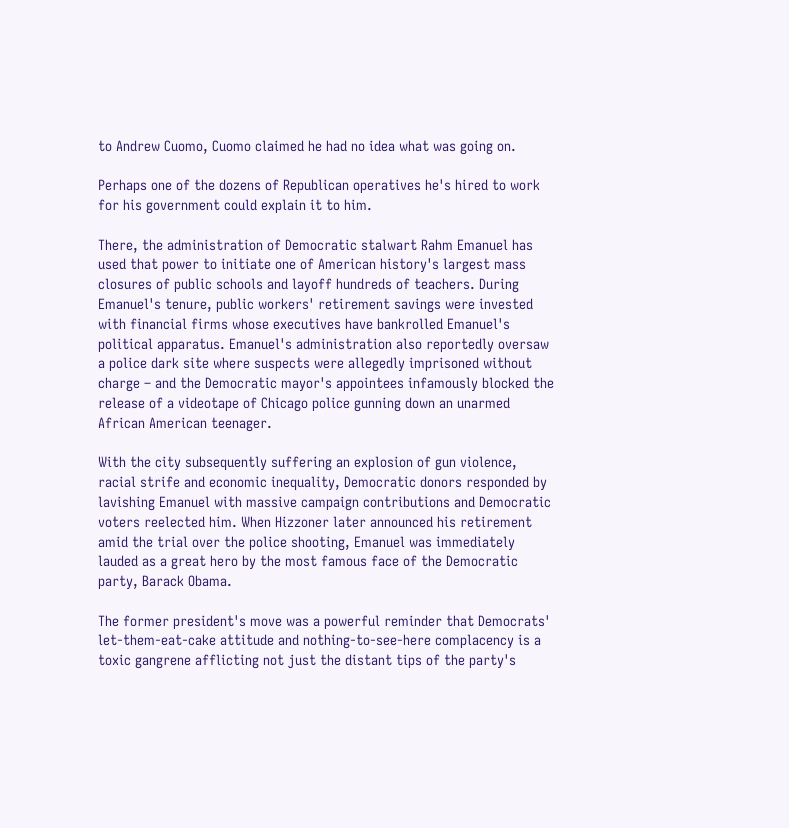to Andrew Cuomo, Cuomo claimed he had no idea what was going on.

Perhaps one of the dozens of Republican operatives he's hired to work for his government could explain it to him.

There, the administration of Democratic stalwart Rahm Emanuel has used that power to initiate one of American history's largest mass closures of public schools and layoff hundreds of teachers. During Emanuel's tenure, public workers' retirement savings were invested with financial firms whose executives have bankrolled Emanuel's political apparatus. Emanuel's administration also reportedly oversaw a police dark site where suspects were allegedly imprisoned without charge – and the Democratic mayor's appointees infamously blocked the release of a videotape of Chicago police gunning down an unarmed African American teenager.

With the city subsequently suffering an explosion of gun violence, racial strife and economic inequality, Democratic donors responded by lavishing Emanuel with massive campaign contributions and Democratic voters reelected him. When Hizzoner later announced his retirement amid the trial over the police shooting, Emanuel was immediately lauded as a great hero by the most famous face of the Democratic party, Barack Obama.

The former president's move was a powerful reminder that Democrats' let-them-eat-cake attitude and nothing-to-see-here complacency is a toxic gangrene afflicting not just the distant tips of the party's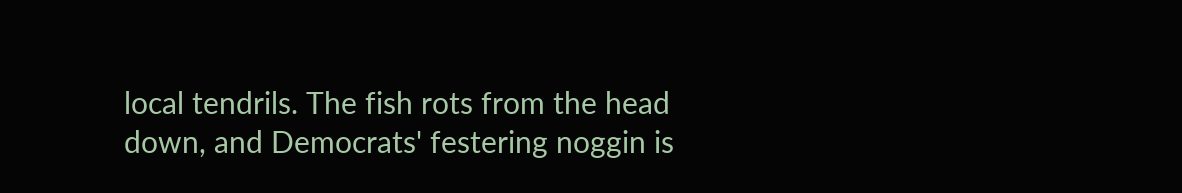local tendrils. The fish rots from the head down, and Democrats' festering noggin is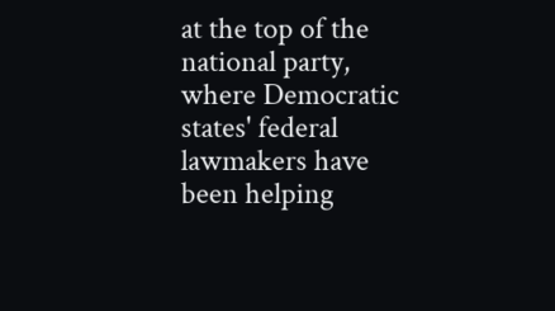at the top of the national party, where Democratic states' federal lawmakers have been helping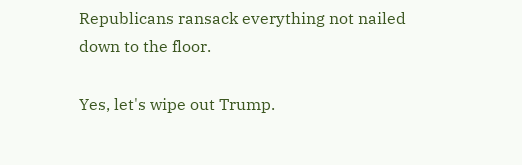Republicans ransack everything not nailed down to the floor.

Yes, let's wipe out Trump.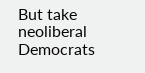But take neoliberal Democrats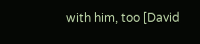with him, too [David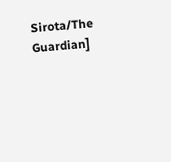Sirota/The Guardian]